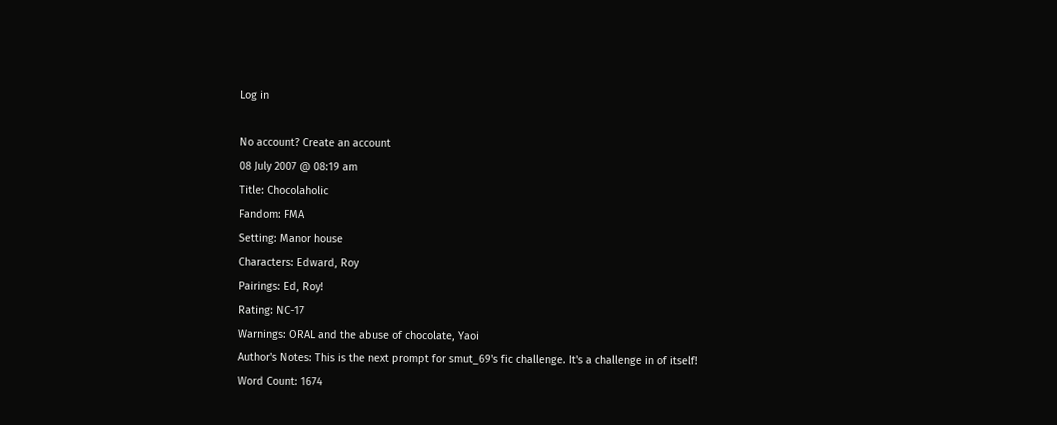Log in

No account? Create an account
08 July 2007 @ 08:19 am
Title: Chocolaholic
Fandom: FMA
Setting: Manor house
Characters: Edward, Roy
Pairings: Ed, Roy!
Rating: NC-17
Warnings: ORAL and the abuse of chocolate, Yaoi
Author's Notes: This is the next prompt for smut_69's fic challenge. It's a challenge in of itself!
Word Count: 1674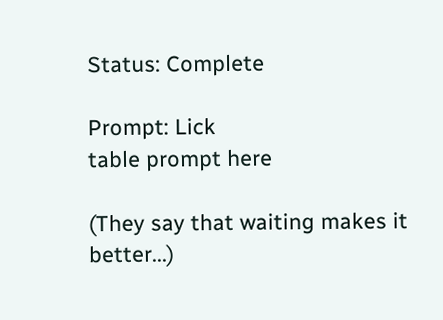Status: Complete

Prompt: Lick
table prompt here

(They say that waiting makes it better...)